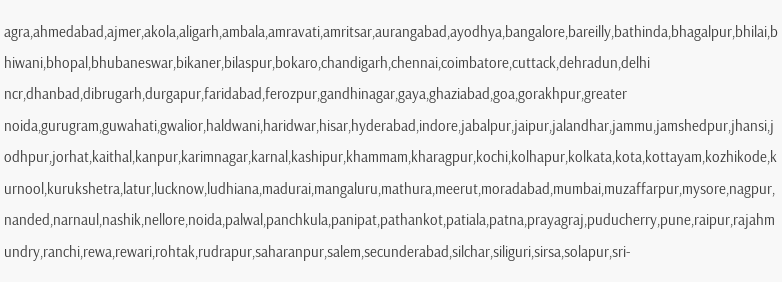agra,ahmedabad,ajmer,akola,aligarh,ambala,amravati,amritsar,aurangabad,ayodhya,bangalore,bareilly,bathinda,bhagalpur,bhilai,bhiwani,bhopal,bhubaneswar,bikaner,bilaspur,bokaro,chandigarh,chennai,coimbatore,cuttack,dehradun,delhi ncr,dhanbad,dibrugarh,durgapur,faridabad,ferozpur,gandhinagar,gaya,ghaziabad,goa,gorakhpur,greater noida,gurugram,guwahati,gwalior,haldwani,haridwar,hisar,hyderabad,indore,jabalpur,jaipur,jalandhar,jammu,jamshedpur,jhansi,jodhpur,jorhat,kaithal,kanpur,karimnagar,karnal,kashipur,khammam,kharagpur,kochi,kolhapur,kolkata,kota,kottayam,kozhikode,kurnool,kurukshetra,latur,lucknow,ludhiana,madurai,mangaluru,mathura,meerut,moradabad,mumbai,muzaffarpur,mysore,nagpur,nanded,narnaul,nashik,nellore,noida,palwal,panchkula,panipat,pathankot,patiala,patna,prayagraj,puducherry,pune,raipur,rajahmundry,ranchi,rewa,rewari,rohtak,rudrapur,saharanpur,salem,secunderabad,silchar,siliguri,sirsa,solapur,sri-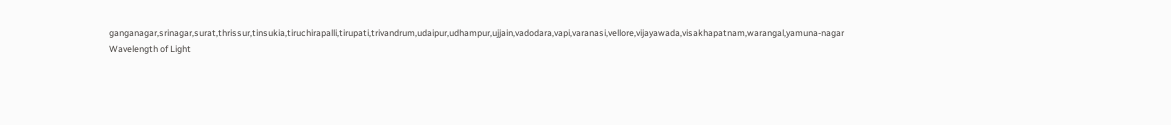ganganagar,srinagar,surat,thrissur,tinsukia,tiruchirapalli,tirupati,trivandrum,udaipur,udhampur,ujjain,vadodara,vapi,varanasi,vellore,vijayawada,visakhapatnam,warangal,yamuna-nagar
Wavelength of Light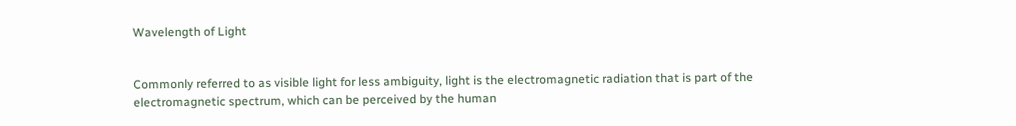Wavelength of Light


Commonly referred to as visible light for less ambiguity, light is the electromagnetic radiation that is part of the electromagnetic spectrum, which can be perceived by the human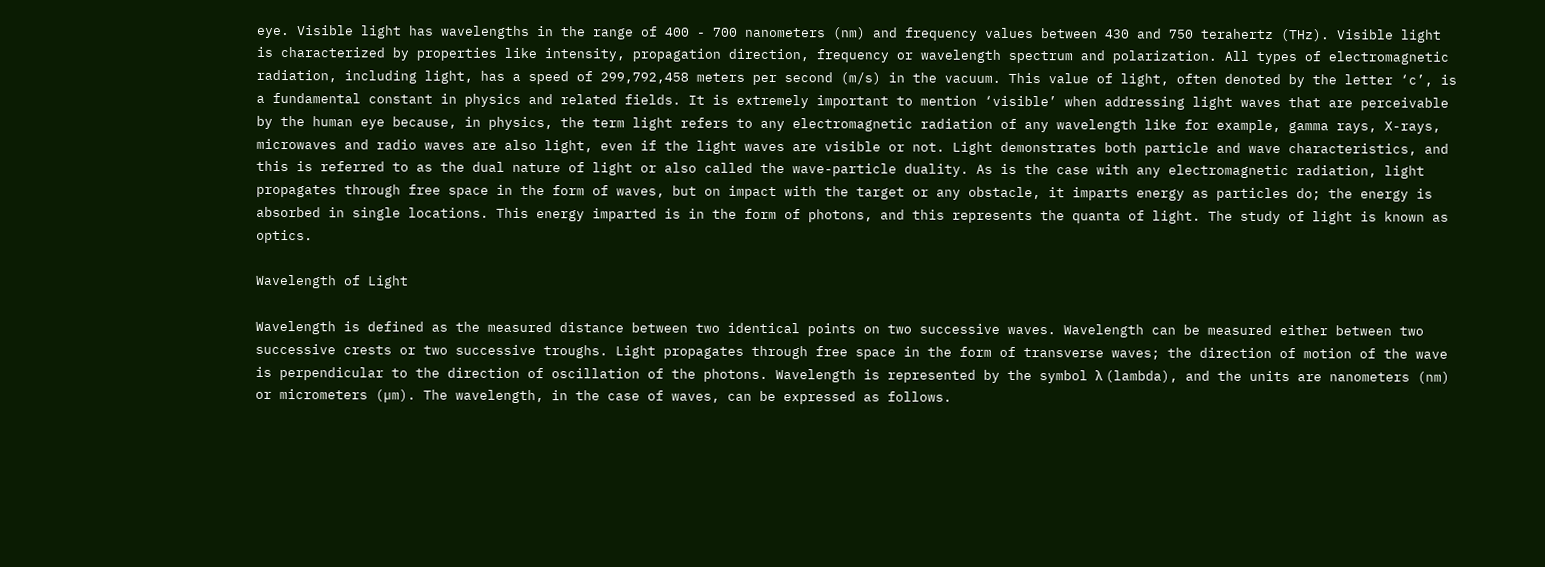eye. Visible light has wavelengths in the range of 400 - 700 nanometers (nm) and frequency values between 430 and 750 terahertz (THz). Visible light is characterized by properties like intensity, propagation direction, frequency or wavelength spectrum and polarization. All types of electromagnetic radiation, including light, has a speed of 299,792,458 meters per second (m/s) in the vacuum. This value of light, often denoted by the letter ‘c’, is a fundamental constant in physics and related fields. It is extremely important to mention ‘visible’ when addressing light waves that are perceivable by the human eye because, in physics, the term light refers to any electromagnetic radiation of any wavelength like for example, gamma rays, X-rays, microwaves and radio waves are also light, even if the light waves are visible or not. Light demonstrates both particle and wave characteristics, and this is referred to as the dual nature of light or also called the wave-particle duality. As is the case with any electromagnetic radiation, light propagates through free space in the form of waves, but on impact with the target or any obstacle, it imparts energy as particles do; the energy is absorbed in single locations. This energy imparted is in the form of photons, and this represents the quanta of light. The study of light is known as optics.

Wavelength of Light

Wavelength is defined as the measured distance between two identical points on two successive waves. Wavelength can be measured either between two successive crests or two successive troughs. Light propagates through free space in the form of transverse waves; the direction of motion of the wave is perpendicular to the direction of oscillation of the photons. Wavelength is represented by the symbol λ (lambda), and the units are nanometers (nm) or micrometers (µm). The wavelength, in the case of waves, can be expressed as follows.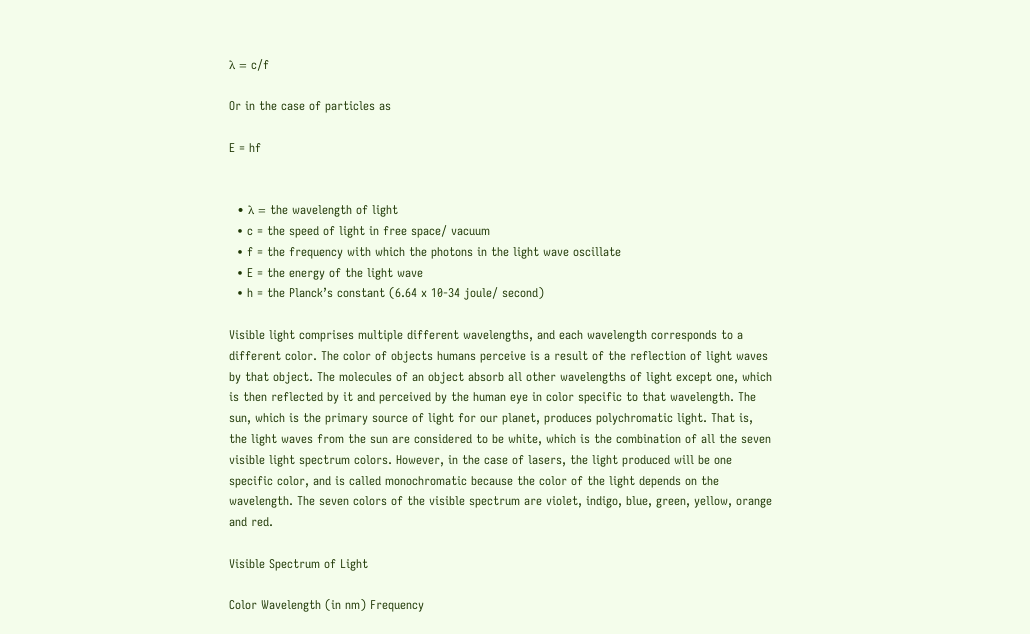λ = c/f

Or in the case of particles as

E = hf


  • λ = the wavelength of light
  • c = the speed of light in free space/ vacuum
  • f = the frequency with which the photons in the light wave oscillate
  • E = the energy of the light wave
  • h = the Planck’s constant (6.64 x 10-34 joule/ second)

Visible light comprises multiple different wavelengths, and each wavelength corresponds to a different color. The color of objects humans perceive is a result of the reflection of light waves by that object. The molecules of an object absorb all other wavelengths of light except one, which is then reflected by it and perceived by the human eye in color specific to that wavelength. The sun, which is the primary source of light for our planet, produces polychromatic light. That is, the light waves from the sun are considered to be white, which is the combination of all the seven visible light spectrum colors. However, in the case of lasers, the light produced will be one specific color, and is called monochromatic because the color of the light depends on the wavelength. The seven colors of the visible spectrum are violet, indigo, blue, green, yellow, orange and red.

Visible Spectrum of Light

Color Wavelength (in nm) Frequency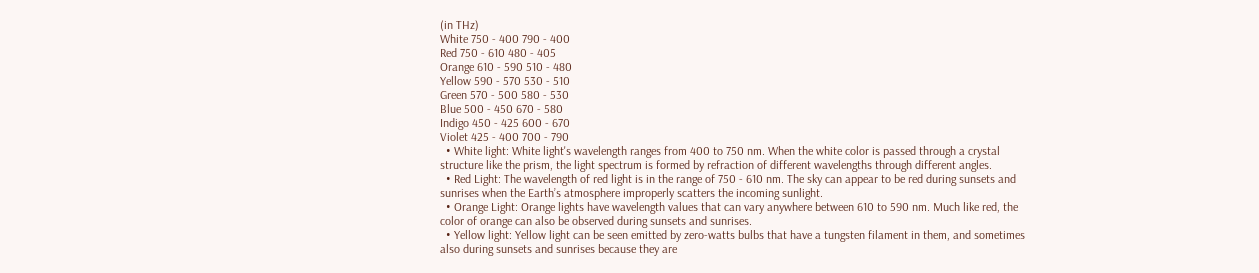(in THz)
White 750 - 400 790 - 400
Red 750 - 610 480 - 405
Orange 610 - 590 510 - 480
Yellow 590 - 570 530 - 510
Green 570 - 500 580 - 530
Blue 500 - 450 670 - 580
Indigo 450 - 425 600 - 670
Violet 425 - 400 700 - 790
  • White light: White light's wavelength ranges from 400 to 750 nm. When the white color is passed through a crystal structure like the prism, the light spectrum is formed by refraction of different wavelengths through different angles.
  • Red Light: The wavelength of red light is in the range of 750 - 610 nm. The sky can appear to be red during sunsets and sunrises when the Earth’s atmosphere improperly scatters the incoming sunlight.
  • Orange Light: Orange lights have wavelength values that can vary anywhere between 610 to 590 nm. Much like red, the color of orange can also be observed during sunsets and sunrises.
  • Yellow light: Yellow light can be seen emitted by zero-watts bulbs that have a tungsten filament in them, and sometimes also during sunsets and sunrises because they are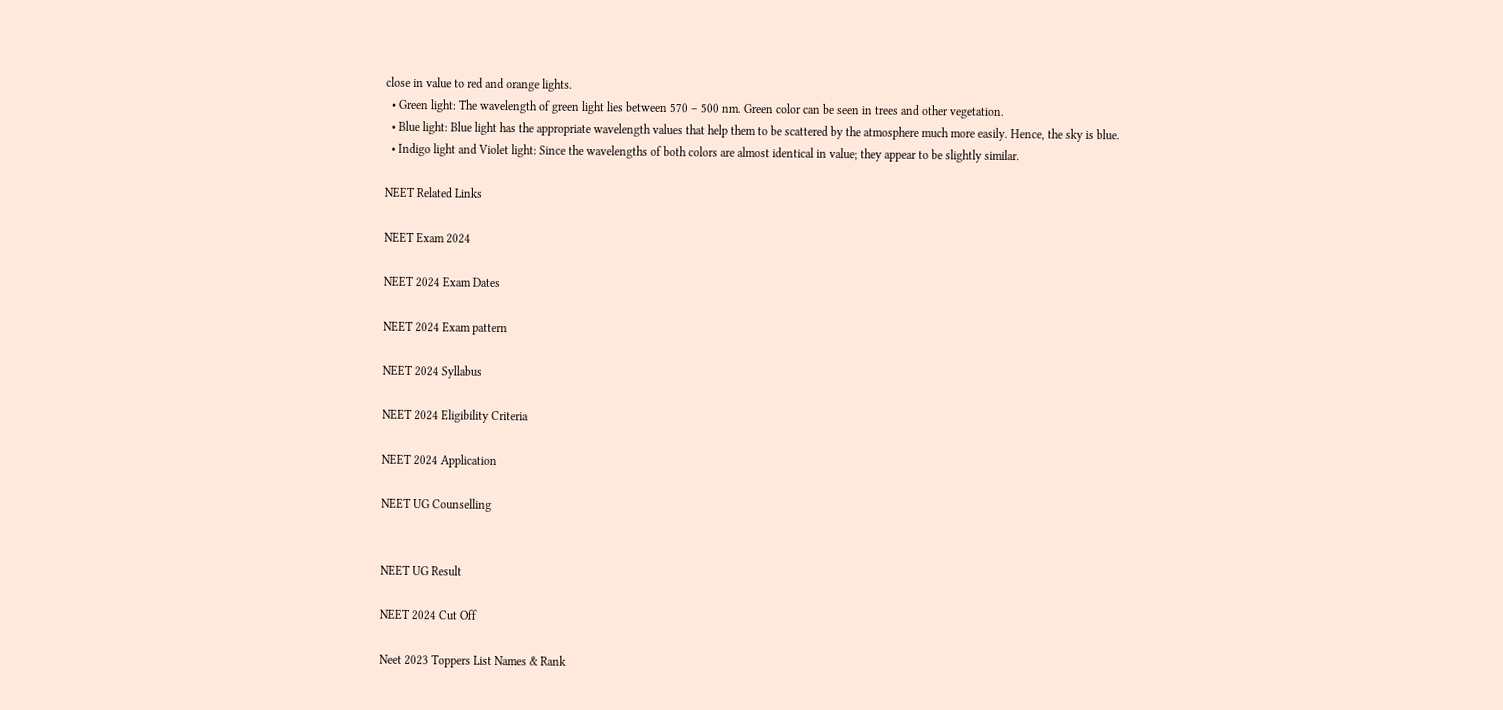close in value to red and orange lights.
  • Green light: The wavelength of green light lies between 570 – 500 nm. Green color can be seen in trees and other vegetation.
  • Blue light: Blue light has the appropriate wavelength values that help them to be scattered by the atmosphere much more easily. Hence, the sky is blue.
  • Indigo light and Violet light: Since the wavelengths of both colors are almost identical in value; they appear to be slightly similar.

NEET Related Links

NEET Exam 2024

NEET 2024 Exam Dates

NEET 2024 Exam pattern

NEET 2024 Syllabus

NEET 2024 Eligibility Criteria

NEET 2024 Application

NEET UG Counselling


NEET UG Result

NEET 2024 Cut Off

Neet 2023 Toppers List Names & Rank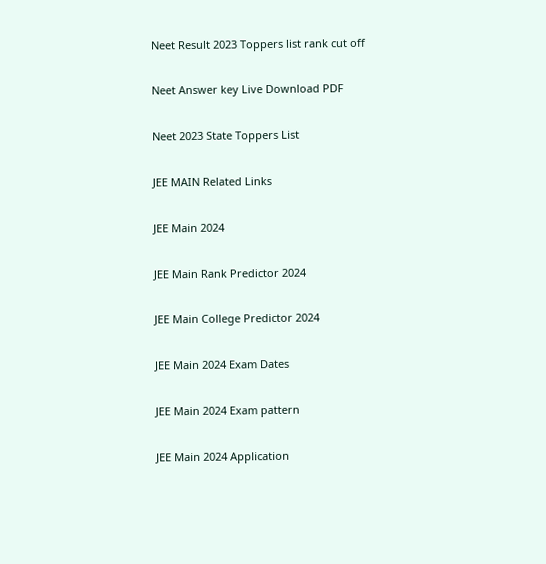Neet Result 2023 Toppers list rank cut off

Neet Answer key Live Download PDF

Neet 2023 State Toppers List

JEE MAIN Related Links

JEE Main 2024

JEE Main Rank Predictor 2024

JEE Main College Predictor 2024

JEE Main 2024 Exam Dates

JEE Main 2024 Exam pattern

JEE Main 2024 Application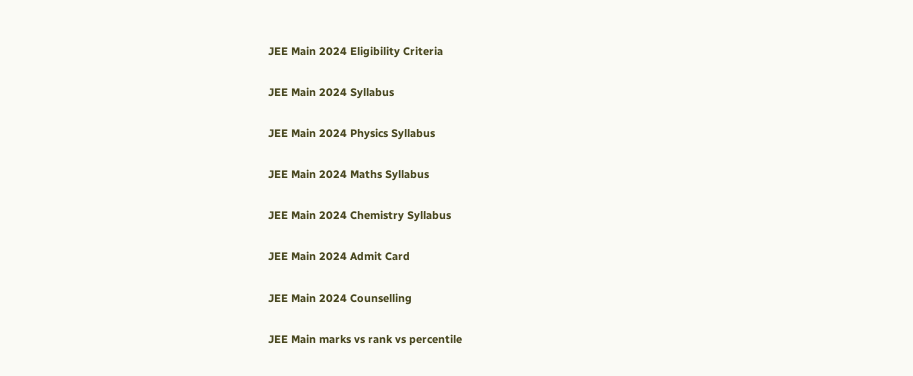JEE Main 2024 Eligibility Criteria

JEE Main 2024 Syllabus

JEE Main 2024 Physics Syllabus

JEE Main 2024 Maths Syllabus

JEE Main 2024 Chemistry Syllabus

JEE Main 2024 Admit Card

JEE Main 2024 Counselling

JEE Main marks vs rank vs percentile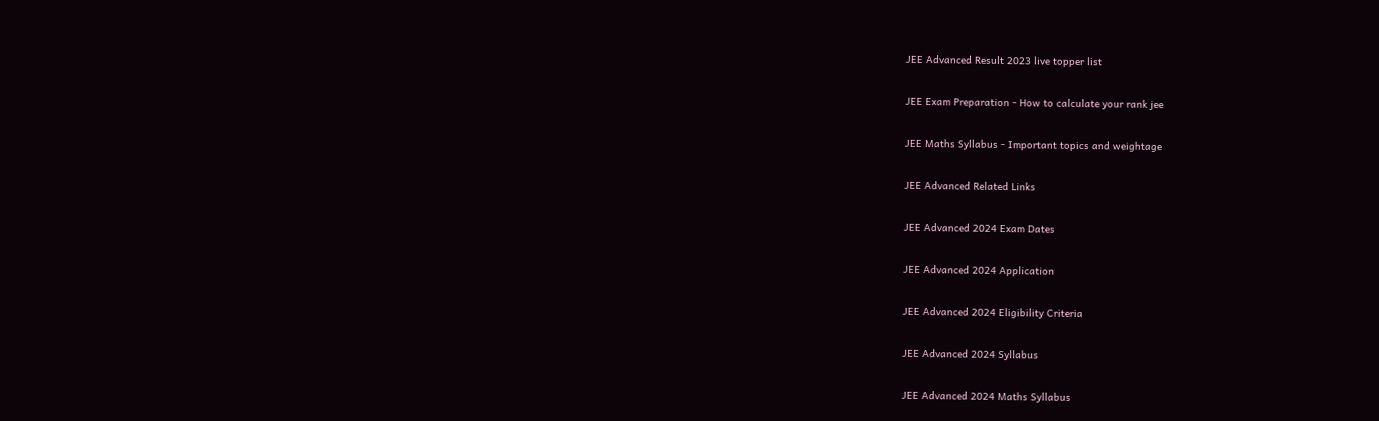JEE Advanced Result 2023 live topper list

JEE Exam Preparation - How to calculate your rank jee

JEE Maths Syllabus - Important topics and weightage

JEE Advanced Related Links

JEE Advanced 2024 Exam Dates

JEE Advanced 2024 Application

JEE Advanced 2024 Eligibility Criteria

JEE Advanced 2024 Syllabus

JEE Advanced 2024 Maths Syllabus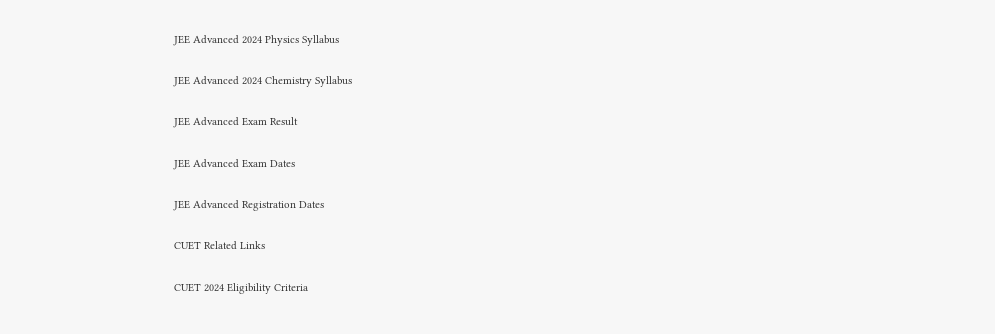JEE Advanced 2024 Physics Syllabus

JEE Advanced 2024 Chemistry Syllabus

JEE Advanced Exam Result

JEE Advanced Exam Dates

JEE Advanced Registration Dates

CUET Related Links

CUET 2024 Eligibility Criteria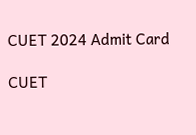CUET 2024 Admit Card

CUET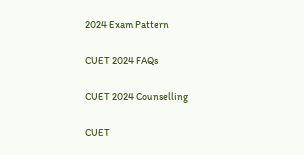2024 Exam Pattern

CUET 2024 FAQs

CUET 2024 Counselling

CUET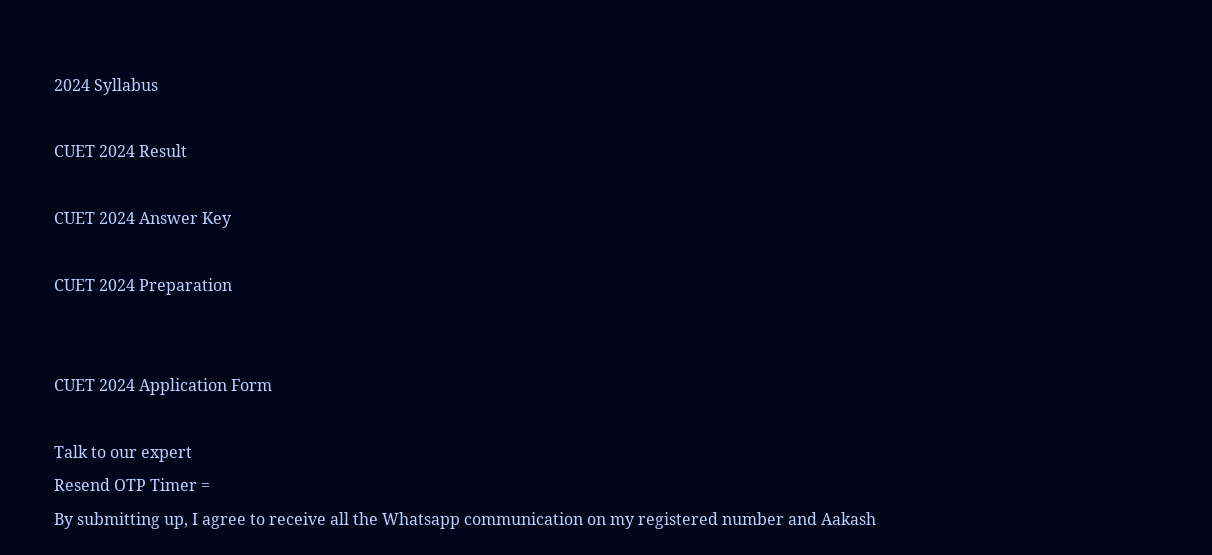2024 Syllabus

CUET 2024 Result

CUET 2024 Answer Key

CUET 2024 Preparation


CUET 2024 Application Form

Talk to our expert
Resend OTP Timer =
By submitting up, I agree to receive all the Whatsapp communication on my registered number and Aakash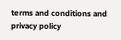terms and conditions and privacy policy